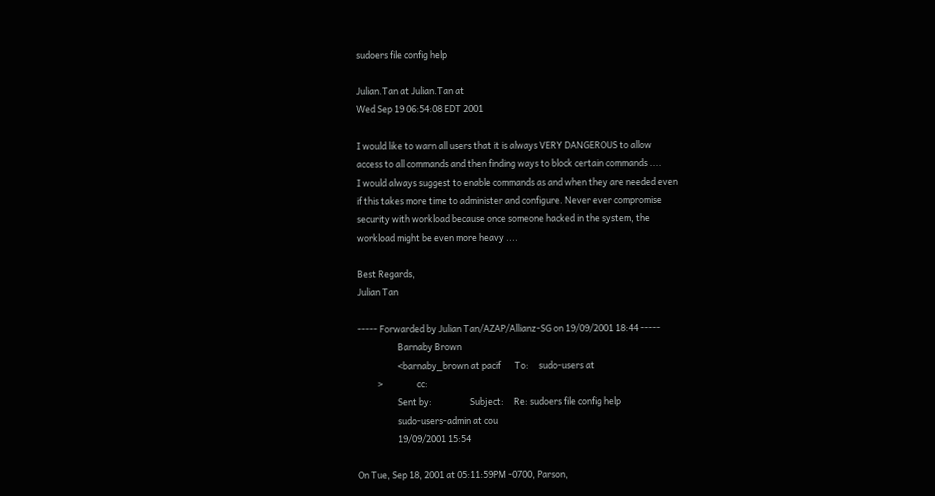sudoers file config help

Julian.Tan at Julian.Tan at
Wed Sep 19 06:54:08 EDT 2001

I would like to warn all users that it is always VERY DANGEROUS to allow
access to all commands and then finding ways to block certain commands ....
I would always suggest to enable commands as and when they are needed even
if this takes more time to administer and configure. Never ever compromise
security with workload because once someone hacked in the system, the
workload might be even more heavy ....

Best Regards,
Julian Tan

----- Forwarded by Julian Tan/AZAP/Allianz-SG on 19/09/2001 18:44 -----
                    Barnaby Brown
                    <barnaby_brown at pacif       To:     sudo-users at
          >                 cc:
                    Sent by:                   Subject:     Re: sudoers file config help
                    sudo-users-admin at cou
                    19/09/2001 15:54

On Tue, Sep 18, 2001 at 05:11:59PM -0700, Parson,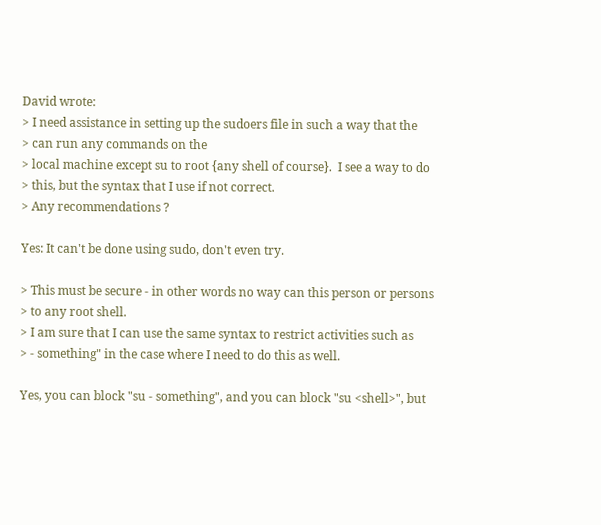David wrote:
> I need assistance in setting up the sudoers file in such a way that the
> can run any commands on the
> local machine except su to root {any shell of course}.  I see a way to do
> this, but the syntax that I use if not correct.
> Any recommendations ?

Yes: It can't be done using sudo, don't even try.

> This must be secure - in other words no way can this person or persons
> to any root shell.
> I am sure that I can use the same syntax to restrict activities such as
> - something" in the case where I need to do this as well.

Yes, you can block "su - something", and you can block "su <shell>", but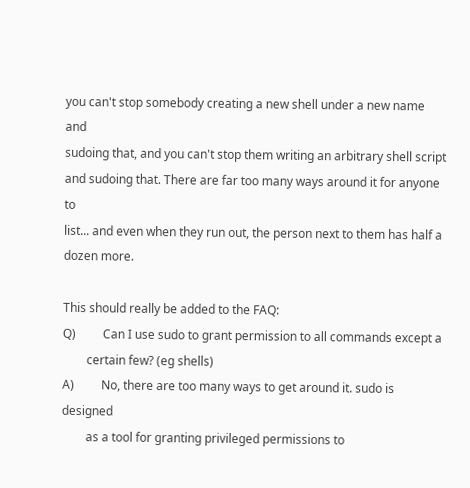you can't stop somebody creating a new shell under a new name and
sudoing that, and you can't stop them writing an arbitrary shell script
and sudoing that. There are far too many ways around it for anyone to
list... and even when they run out, the person next to them has half a
dozen more.

This should really be added to the FAQ:
Q)         Can I use sudo to grant permission to all commands except a
        certain few? (eg shells)
A)         No, there are too many ways to get around it. sudo is designed
        as a tool for granting privileged permissions to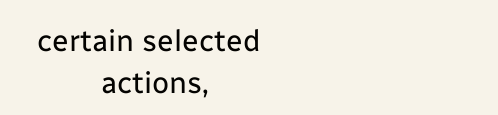certain selected
        actions,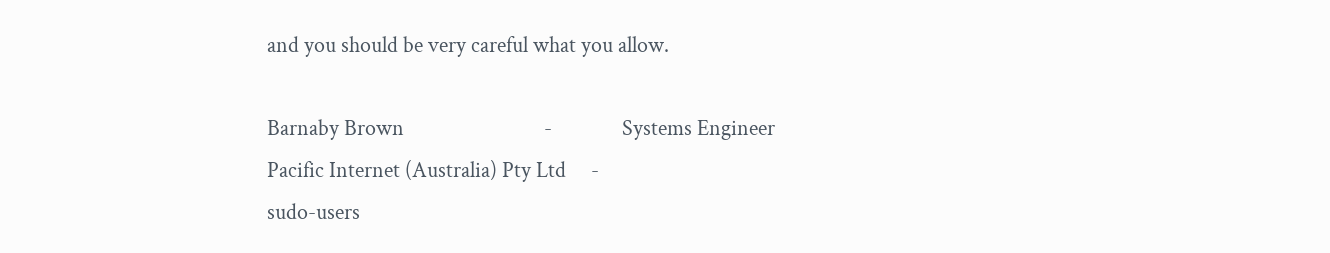and you should be very careful what you allow.

Barnaby Brown                            -              Systems Engineer
Pacific Internet (Australia) Pty Ltd     -
sudo-users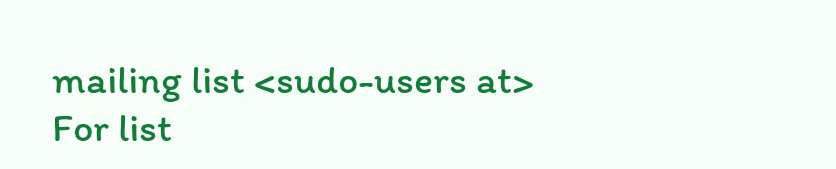mailing list <sudo-users at>
For list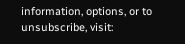information, options, or to unsubscribe, visit: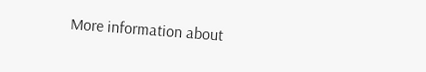More information about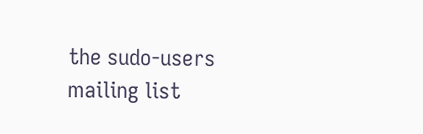the sudo-users mailing list